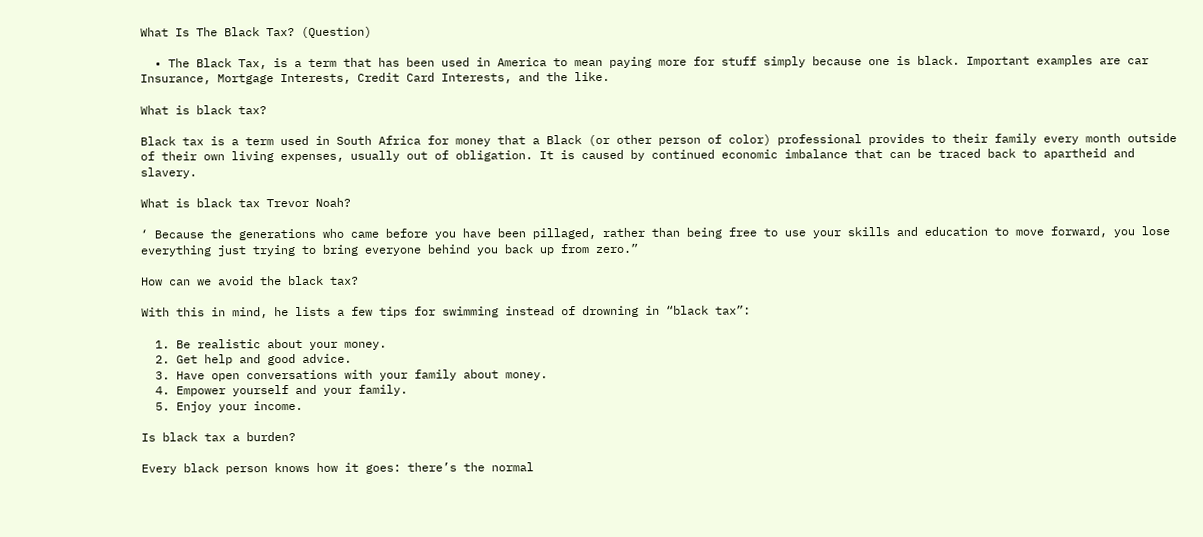What Is The Black Tax? (Question)

  • The Black Tax, is a term that has been used in America to mean paying more for stuff simply because one is black. Important examples are car Insurance, Mortgage Interests, Credit Card Interests, and the like.

What is black tax?

Black tax is a term used in South Africa for money that a Black (or other person of color) professional provides to their family every month outside of their own living expenses, usually out of obligation. It is caused by continued economic imbalance that can be traced back to apartheid and slavery.

What is black tax Trevor Noah?

‘ Because the generations who came before you have been pillaged, rather than being free to use your skills and education to move forward, you lose everything just trying to bring everyone behind you back up from zero.”

How can we avoid the black tax?

With this in mind, he lists a few tips for swimming instead of drowning in “black tax”:

  1. Be realistic about your money.
  2. Get help and good advice.
  3. Have open conversations with your family about money.
  4. Empower yourself and your family.
  5. Enjoy your income.

Is black tax a burden?

Every black person knows how it goes: there’s the normal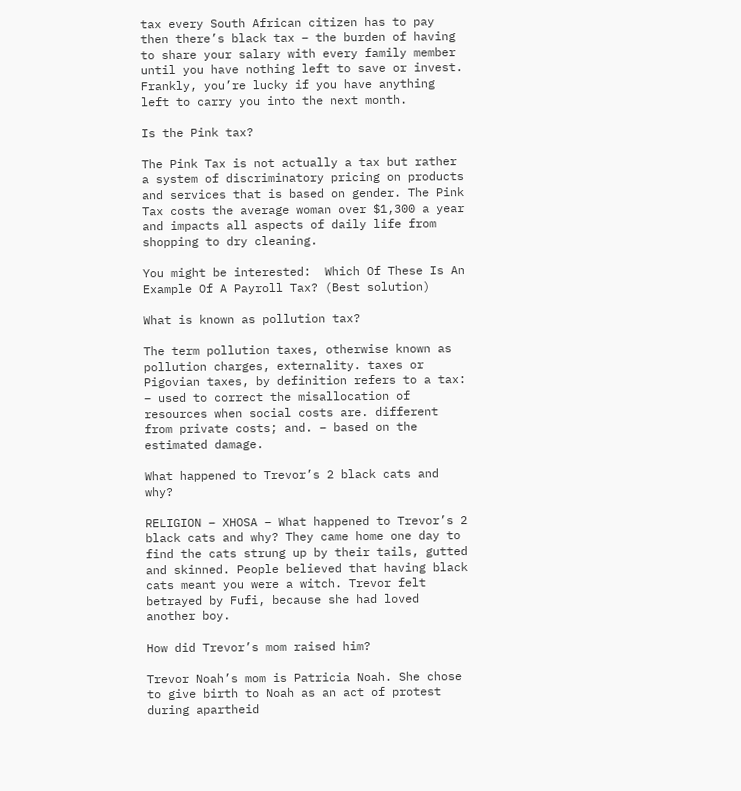tax every South African citizen has to pay then there’s black tax – the burden of having to share your salary with every family member until you have nothing left to save or invest. Frankly, you’re lucky if you have anything left to carry you into the next month.

Is the Pink tax?

The Pink Tax is not actually a tax but rather a system of discriminatory pricing on products and services that is based on gender. The Pink Tax costs the average woman over $1,300 a year and impacts all aspects of daily life from shopping to dry cleaning.

You might be interested:  Which Of These Is An Example Of A Payroll Tax? (Best solution)

What is known as pollution tax?

The term pollution taxes, otherwise known as pollution charges, externality. taxes or Pigovian taxes, by definition refers to a tax: – used to correct the misallocation of resources when social costs are. different from private costs; and. – based on the estimated damage.

What happened to Trevor’s 2 black cats and why?

RELIGION – XHOSA – What happened to Trevor’s 2 black cats and why? They came home one day to find the cats strung up by their tails, gutted and skinned. People believed that having black cats meant you were a witch. Trevor felt betrayed by Fufi, because she had loved another boy.

How did Trevor’s mom raised him?

Trevor Noah’s mom is Patricia Noah. She chose to give birth to Noah as an act of protest during apartheid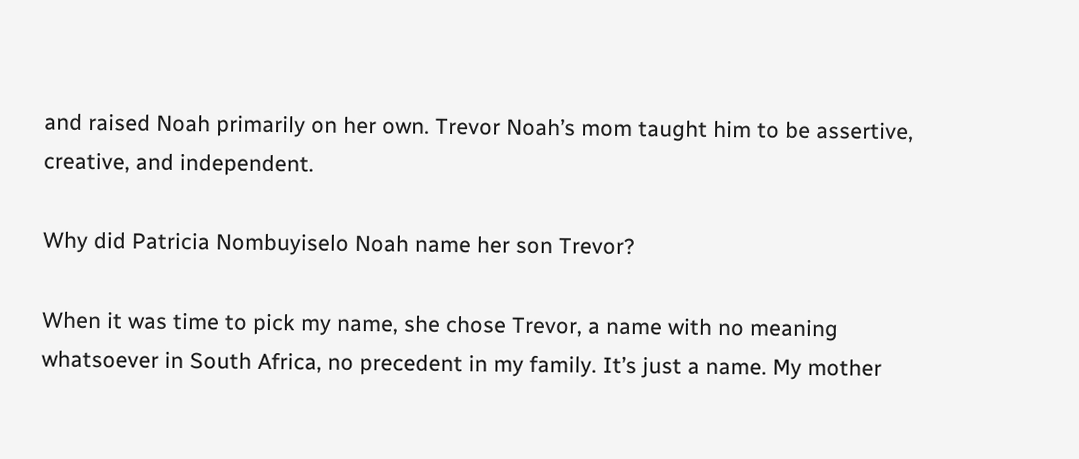and raised Noah primarily on her own. Trevor Noah’s mom taught him to be assertive, creative, and independent.

Why did Patricia Nombuyiselo Noah name her son Trevor?

When it was time to pick my name, she chose Trevor, a name with no meaning whatsoever in South Africa, no precedent in my family. It’s just a name. My mother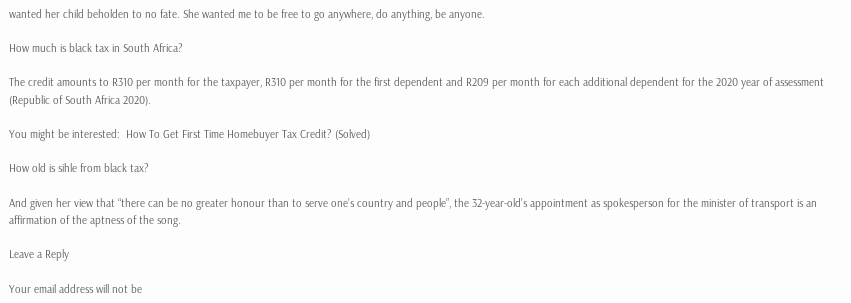wanted her child beholden to no fate. She wanted me to be free to go anywhere, do anything, be anyone.

How much is black tax in South Africa?

The credit amounts to R310 per month for the taxpayer, R310 per month for the first dependent and R209 per month for each additional dependent for the 2020 year of assessment (Republic of South Africa 2020).

You might be interested:  How To Get First Time Homebuyer Tax Credit? (Solved)

How old is sihle from black tax?

And given her view that “there can be no greater honour than to serve one’s country and people”, the 32-year-old’s appointment as spokesperson for the minister of transport is an affirmation of the aptness of the song.

Leave a Reply

Your email address will not be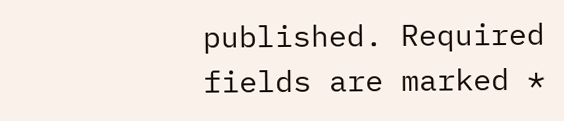published. Required fields are marked *